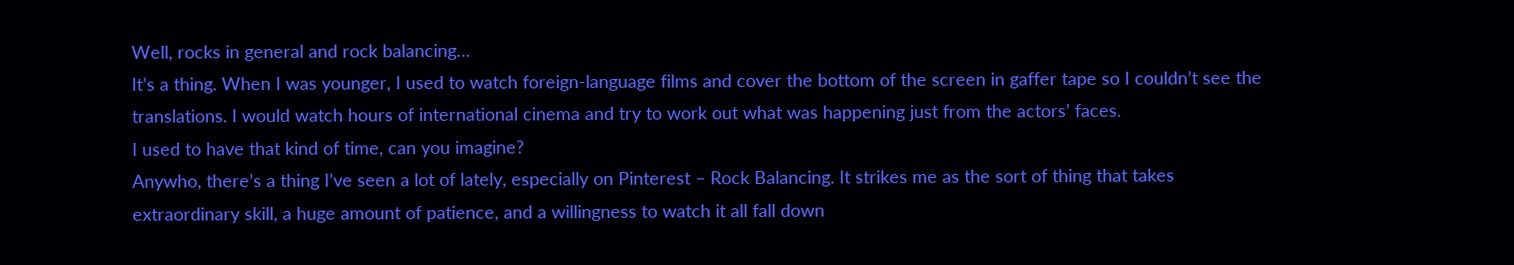Well, rocks in general and rock balancing…
It’s a thing. When I was younger, I used to watch foreign-language films and cover the bottom of the screen in gaffer tape so I couldn’t see the translations. I would watch hours of international cinema and try to work out what was happening just from the actors’ faces.
I used to have that kind of time, can you imagine?
Anywho, there’s a thing I’ve seen a lot of lately, especially on Pinterest – Rock Balancing. It strikes me as the sort of thing that takes extraordinary skill, a huge amount of patience, and a willingness to watch it all fall down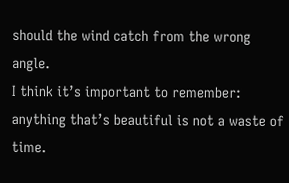should the wind catch from the wrong angle.
I think it’s important to remember: anything that’s beautiful is not a waste of time.